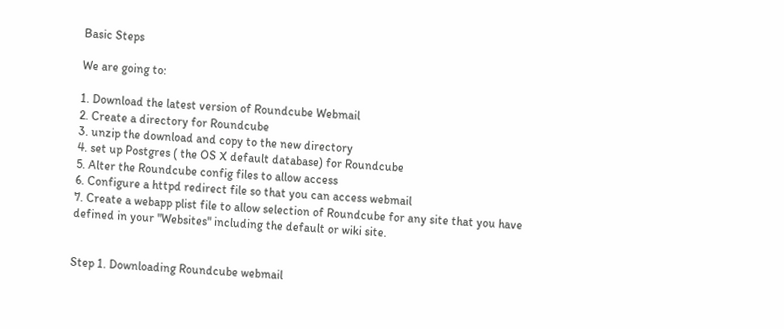Basic Steps

We are going to:

1. Download the latest version of Roundcube Webmail
2. Create a directory for Roundcube
3. unzip the download and copy to the new directory
4. set up Postgres ( the OS X default database) for Roundcube
5. Alter the Roundcube config files to allow access
6. Configure a httpd redirect file so that you can access webmail
7. Create a webapp plist file to allow selection of Roundcube for any site that you have defined in your "Websites" including the default or wiki site.


Step 1. Downloading Roundcube webmail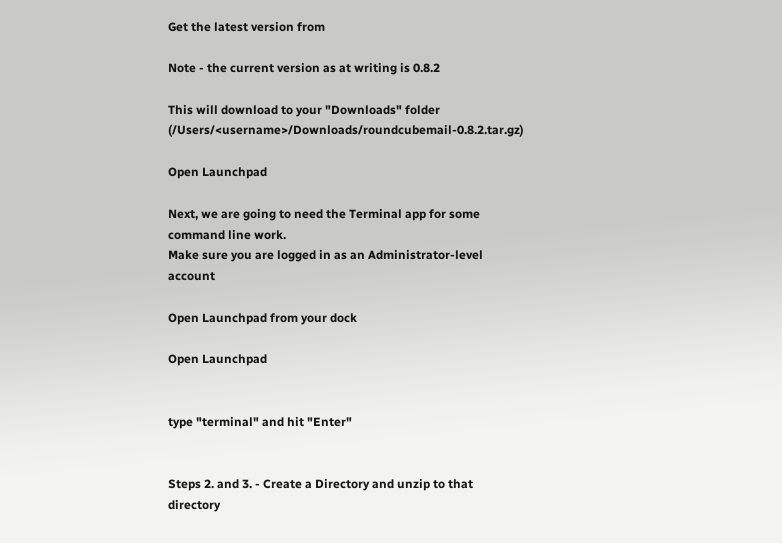Get the latest version from

Note - the current version as at writing is 0.8.2

This will download to your "Downloads" folder (/Users/<username>/Downloads/roundcubemail-0.8.2.tar.gz)

Open Launchpad

Next, we are going to need the Terminal app for some command line work.
Make sure you are logged in as an Administrator-level account

Open Launchpad from your dock

Open Launchpad


type "terminal" and hit "Enter"


Steps 2. and 3. - Create a Directory and unzip to that directory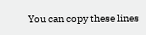You can copy these lines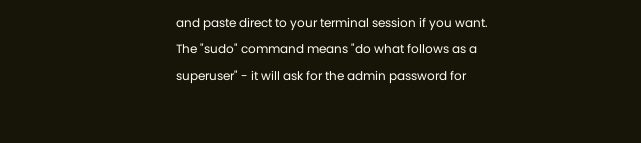and paste direct to your terminal session if you want.
The "sudo" command means "do what follows as a superuser" - it will ask for the admin password for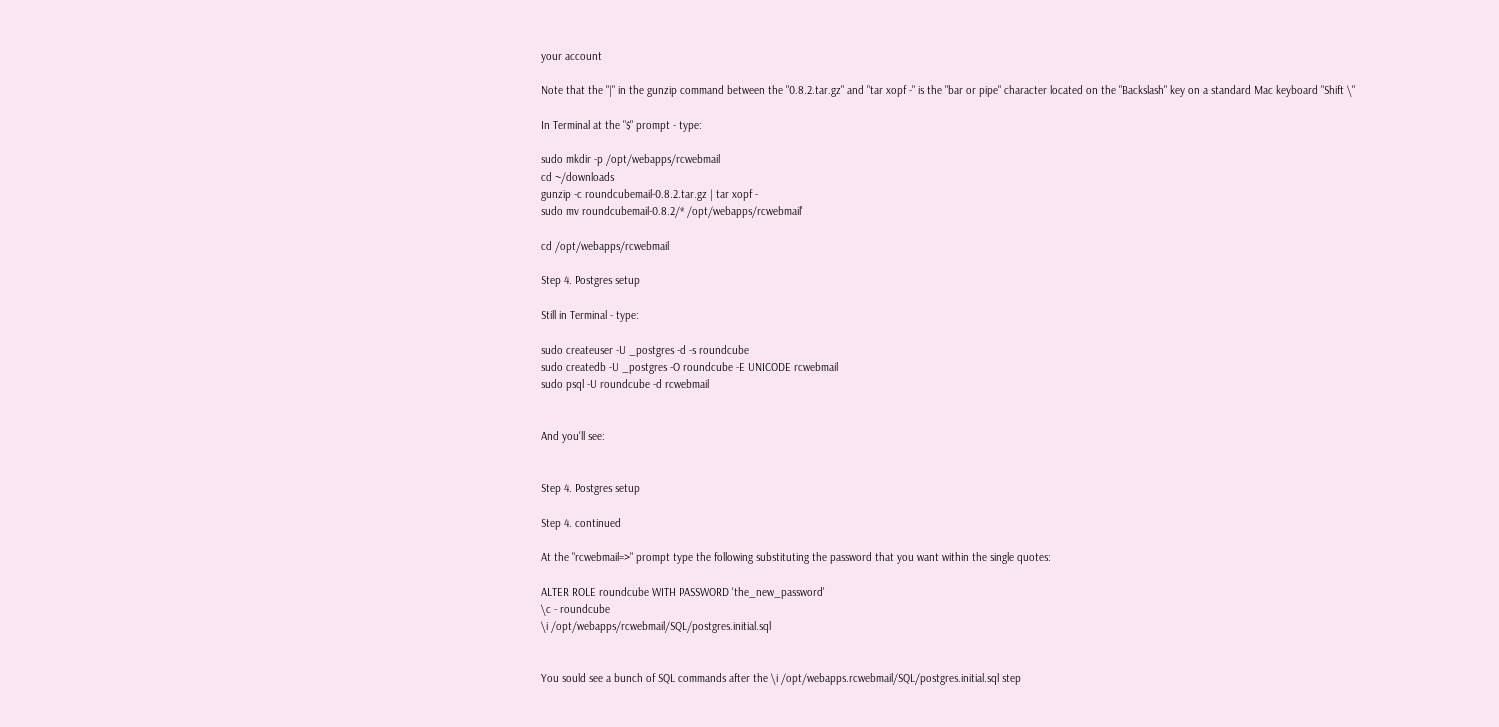your account

Note that the "|" in the gunzip command between the "0.8.2.tar.gz" and "tar xopf -" is the "bar or pipe" character located on the "Backslash" key on a standard Mac keyboard "Shift \"

In Terminal at the "$" prompt - type:

sudo mkdir -p /opt/webapps/rcwebmail
cd ~/downloads
gunzip -c roundcubemail-0.8.2.tar.gz | tar xopf -
sudo mv roundcubemail-0.8.2/* /opt/webapps/rcwebmail'

cd /opt/webapps/rcwebmail

Step 4. Postgres setup

Still in Terminal - type:

sudo createuser -U _postgres -d -s roundcube
sudo createdb -U _postgres -O roundcube -E UNICODE rcwebmail
sudo psql -U roundcube -d rcwebmail


And you'll see:


Step 4. Postgres setup

Step 4. continued

At the "rcwebmail=>" prompt type the following substituting the password that you want within the single quotes:

ALTER ROLE roundcube WITH PASSWORD 'the_new_password'
\c - roundcube
\i /opt/webapps/rcwebmail/SQL/postgres.initial.sql


You sould see a bunch of SQL commands after the \i /opt/webapps.rcwebmail/SQL/postgres.initial.sql step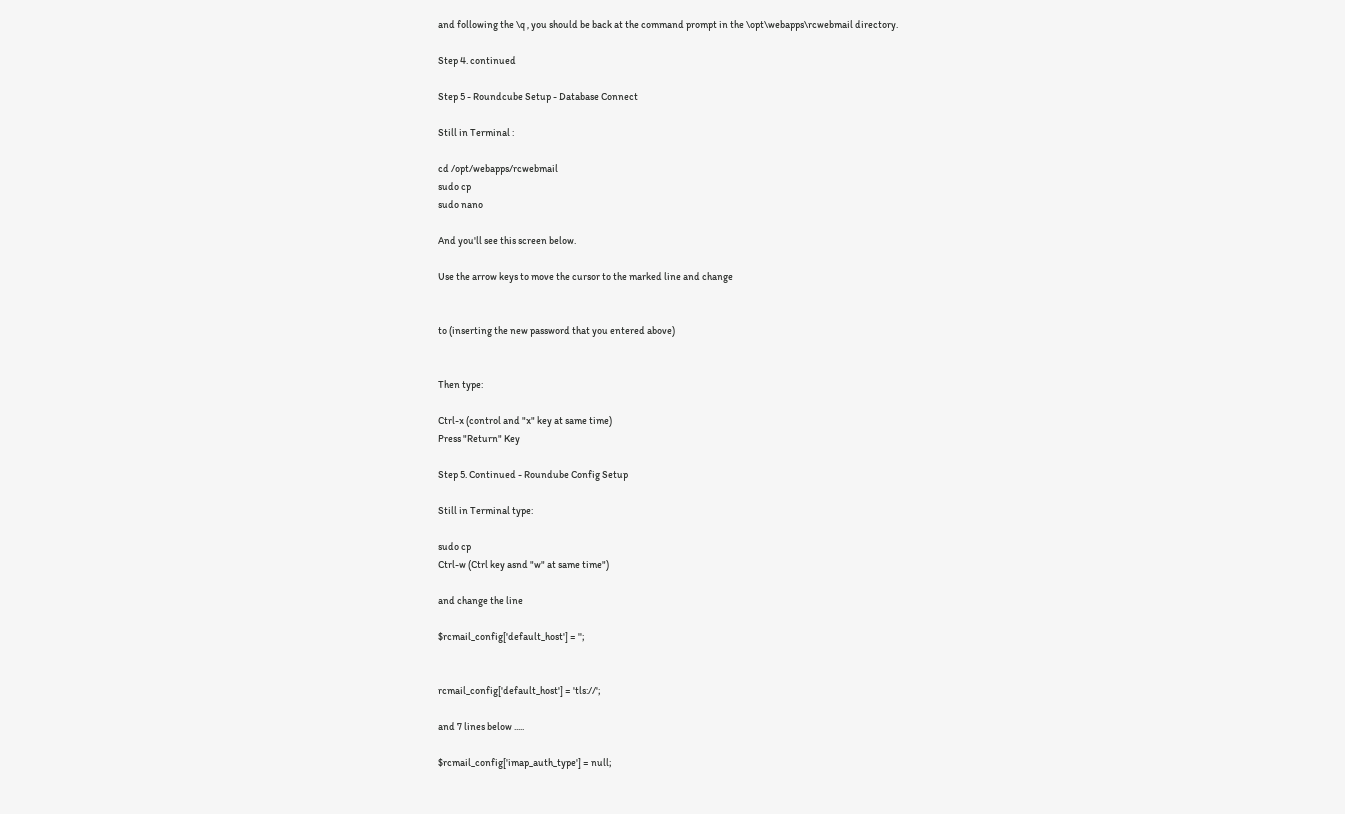and following the \q , you should be back at the command prompt in the \opt\webapps\rcwebmail directory.

Step 4. continued

Step 5 - Roundcube Setup - Database Connect

Still in Terminal :

cd /opt/webapps/rcwebmail
sudo cp
sudo nano

And you'll see this screen below.

Use the arrow keys to move the cursor to the marked line and change


to (inserting the new password that you entered above)


Then type:

Ctrl-x (control and "x" key at same time)
Press "Return" Key

Step 5. Continued - Roundube Config Setup

Still in Terminal type:

sudo cp
Ctrl-w (Ctrl key asnd "w" at same time")

and change the line

$rcmail_config['default_host'] = '';


rcmail_config['default_host'] = 'tls://';

and 7 lines below .....

$rcmail_config['imap_auth_type'] = null;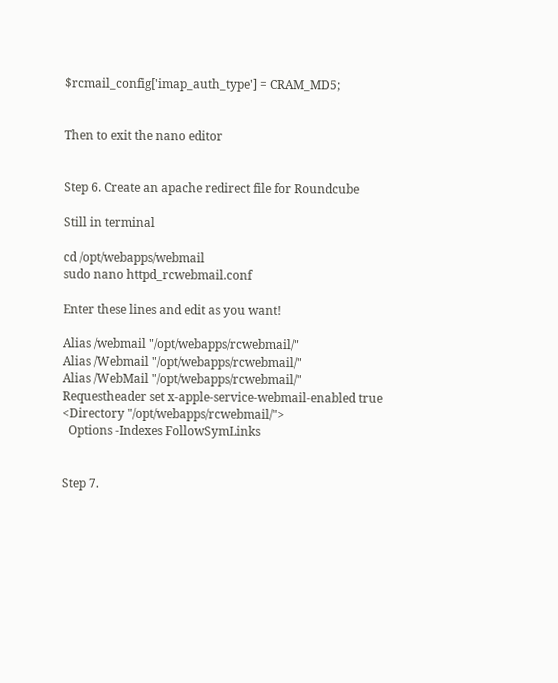$rcmail_config['imap_auth_type'] = CRAM_MD5;


Then to exit the nano editor


Step 6. Create an apache redirect file for Roundcube

Still in terminal

cd /opt/webapps/webmail
sudo nano httpd_rcwebmail.conf

Enter these lines and edit as you want!

Alias /webmail "/opt/webapps/rcwebmail/"
Alias /Webmail "/opt/webapps/rcwebmail/"
Alias /WebMail "/opt/webapps/rcwebmail/"
Requestheader set x-apple-service-webmail-enabled true
<Directory "/opt/webapps/rcwebmail/">
  Options -Indexes FollowSymLinks


Step 7.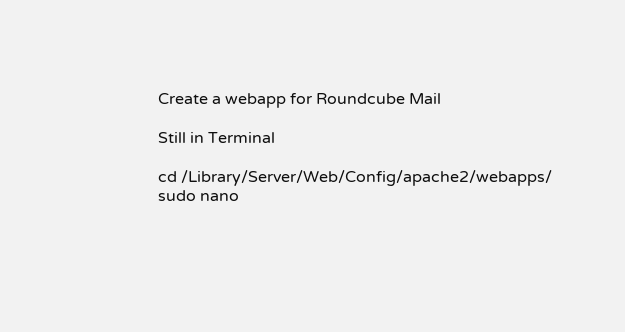Create a webapp for Roundcube Mail

Still in Terminal

cd /Library/Server/Web/Config/apache2/webapps/
sudo nano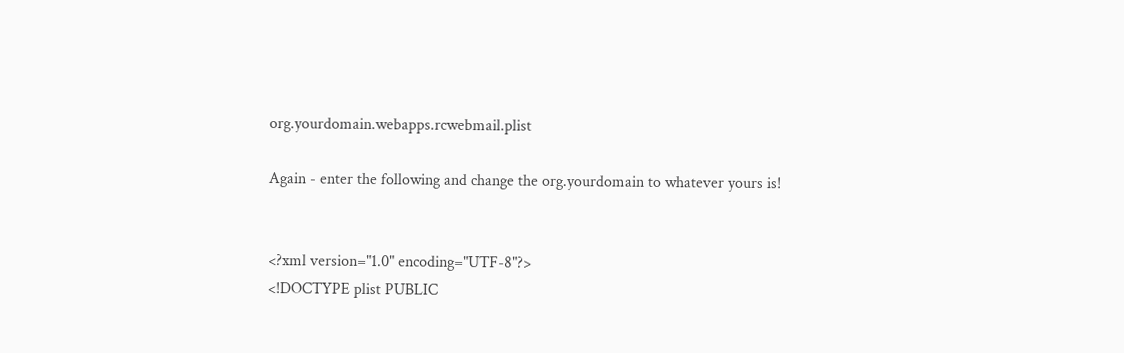org.yourdomain.webapps.rcwebmail.plist

Again - enter the following and change the org.yourdomain to whatever yours is!


<?xml version="1.0" encoding="UTF-8"?>
<!DOCTYPE plist PUBLIC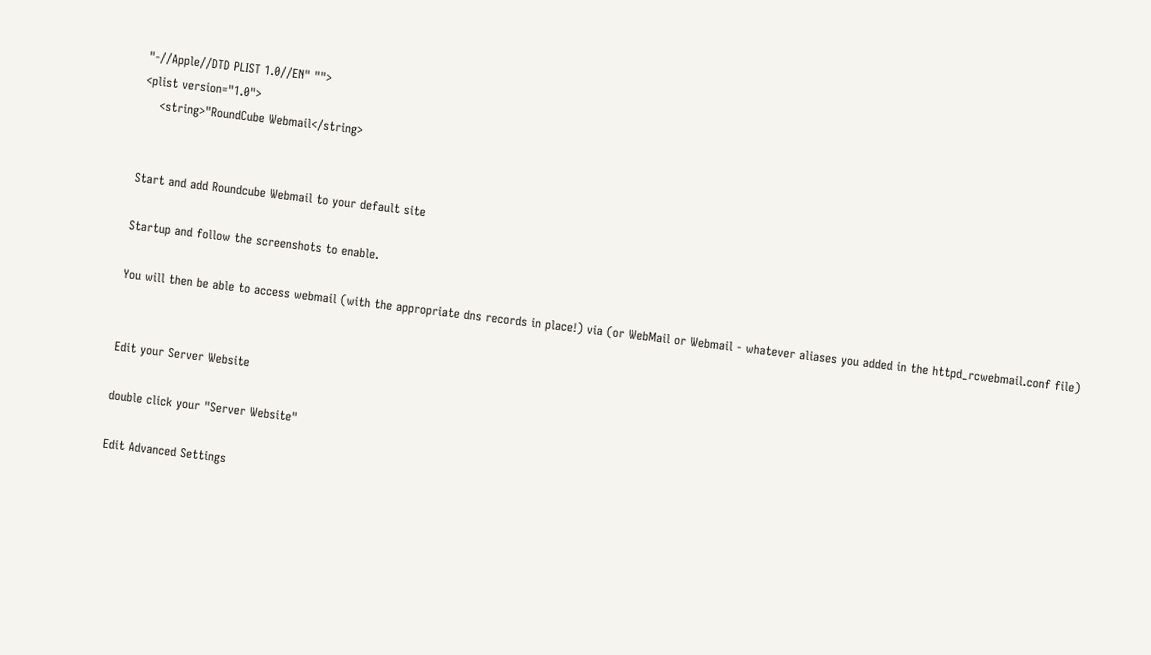"-//Apple//DTD PLIST 1.0//EN" "">
<plist version="1.0">
    <string>"RoundCube Webmail</string>


Start and add Roundcube Webmail to your default site

Startup and follow the screenshots to enable.

You will then be able to access webmail (with the appropriate dns records in place!) via (or WebMail or Webmail - whatever aliases you added in the httpd_rcwebmail.conf file)


Edit your Server Website

double click your "Server Website"

Edit Advanced Settings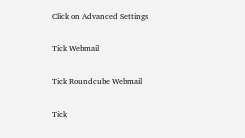Click on Advanced Settings

Tick Webmail

Tick Roundcube Webmail

Tick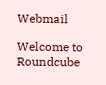Webmail

Welcome to Roundcube